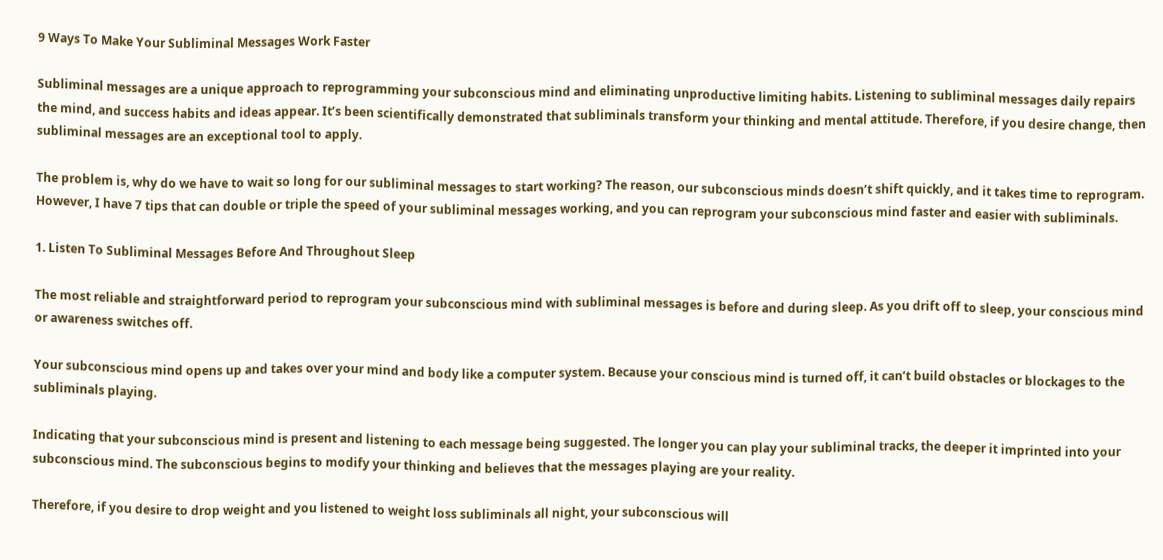9 Ways To Make Your Subliminal Messages Work Faster

Subliminal messages are a unique approach to reprogramming your subconscious mind and eliminating unproductive limiting habits. Listening to subliminal messages daily repairs the mind, and success habits and ideas appear. It’s been scientifically demonstrated that subliminals transform your thinking and mental attitude. Therefore, if you desire change, then subliminal messages are an exceptional tool to apply.

The problem is, why do we have to wait so long for our subliminal messages to start working? The reason, our subconscious minds doesn’t shift quickly, and it takes time to reprogram. However, I have 7 tips that can double or triple the speed of your subliminal messages working, and you can reprogram your subconscious mind faster and easier with subliminals.

1. Listen To Subliminal Messages Before And Throughout Sleep

The most reliable and straightforward period to reprogram your subconscious mind with subliminal messages is before and during sleep. As you drift off to sleep, your conscious mind or awareness switches off.

Your subconscious mind opens up and takes over your mind and body like a computer system. Because your conscious mind is turned off, it can’t build obstacles or blockages to the subliminals playing.

Indicating that your subconscious mind is present and listening to each message being suggested. The longer you can play your subliminal tracks, the deeper it imprinted into your subconscious mind. The subconscious begins to modify your thinking and believes that the messages playing are your reality.

Therefore, if you desire to drop weight and you listened to weight loss subliminals all night, your subconscious will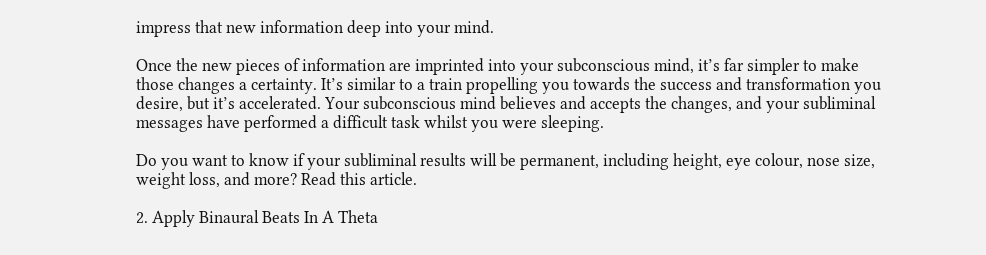impress that new information deep into your mind.

Once the new pieces of information are imprinted into your subconscious mind, it’s far simpler to make those changes a certainty. It’s similar to a train propelling you towards the success and transformation you desire, but it’s accelerated. Your subconscious mind believes and accepts the changes, and your subliminal messages have performed a difficult task whilst you were sleeping.

Do you want to know if your subliminal results will be permanent, including height, eye colour, nose size, weight loss, and more? Read this article.

2. Apply Binaural Beats In A Theta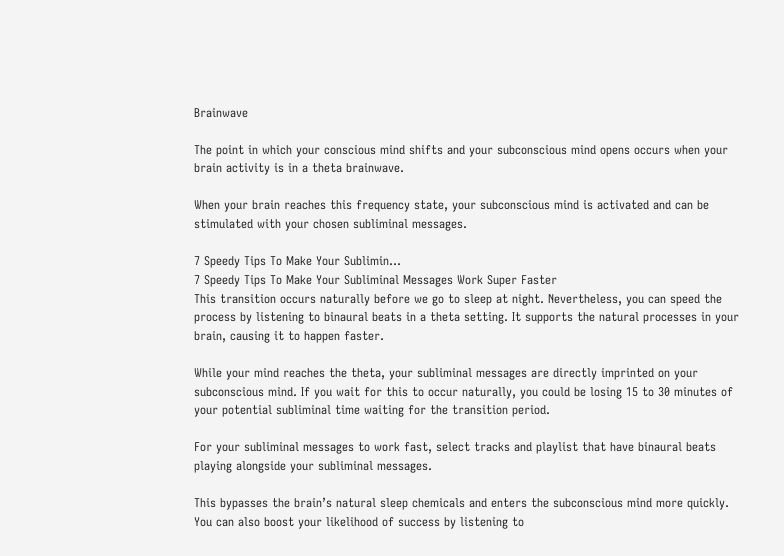Brainwave

The point in which your conscious mind shifts and your subconscious mind opens occurs when your brain activity is in a theta brainwave.

When your brain reaches this frequency state, your subconscious mind is activated and can be stimulated with your chosen subliminal messages.

7 Speedy Tips To Make Your Sublimin...
7 Speedy Tips To Make Your Subliminal Messages Work Super Faster
This transition occurs naturally before we go to sleep at night. Nevertheless, you can speed the process by listening to binaural beats in a theta setting. It supports the natural processes in your brain, causing it to happen faster.

While your mind reaches the theta, your subliminal messages are directly imprinted on your subconscious mind. If you wait for this to occur naturally, you could be losing 15 to 30 minutes of your potential subliminal time waiting for the transition period.

For your subliminal messages to work fast, select tracks and playlist that have binaural beats playing alongside your subliminal messages.

This bypasses the brain’s natural sleep chemicals and enters the subconscious mind more quickly. You can also boost your likelihood of success by listening to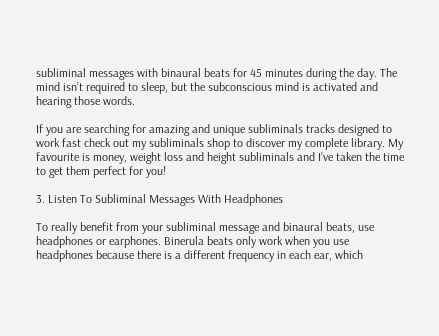subliminal messages with binaural beats for 45 minutes during the day. The mind isn’t required to sleep, but the subconscious mind is activated and hearing those words.

If you are searching for amazing and unique subliminals tracks designed to work fast check out my subliminals shop to discover my complete library. My favourite is money, weight loss and height subliminals and I’ve taken the time to get them perfect for you!

3. Listen To Subliminal Messages With Headphones

To really benefit from your subliminal message and binaural beats, use headphones or earphones. Binerula beats only work when you use headphones because there is a different frequency in each ear, which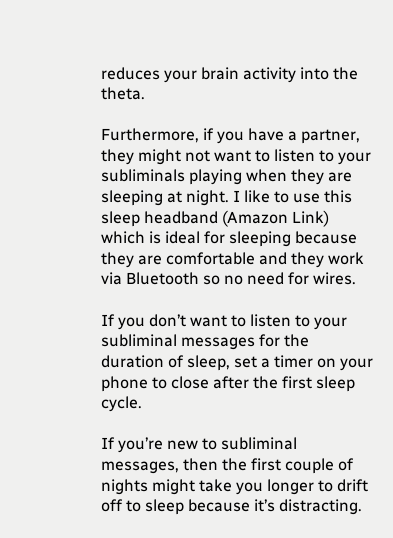reduces your brain activity into the theta.

Furthermore, if you have a partner, they might not want to listen to your subliminals playing when they are sleeping at night. I like to use this sleep headband (Amazon Link) which is ideal for sleeping because they are comfortable and they work via Bluetooth so no need for wires.

If you don’t want to listen to your subliminal messages for the duration of sleep, set a timer on your phone to close after the first sleep cycle.

If you’re new to subliminal messages, then the first couple of nights might take you longer to drift off to sleep because it’s distracting.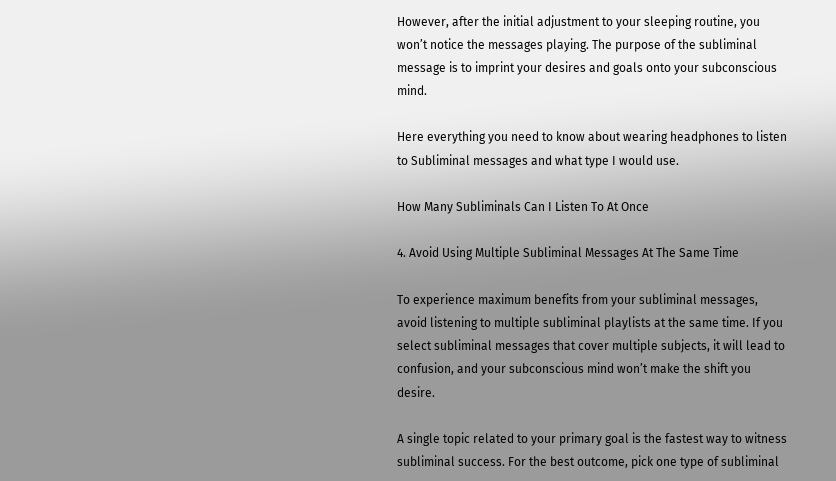However, after the initial adjustment to your sleeping routine, you won’t notice the messages playing. The purpose of the subliminal message is to imprint your desires and goals onto your subconscious mind.

Here everything you need to know about wearing headphones to listen to Subliminal messages and what type I would use.

How Many Subliminals Can I Listen To At Once

4. Avoid Using Multiple Subliminal Messages At The Same Time

To experience maximum benefits from your subliminal messages, avoid listening to multiple subliminal playlists at the same time. If you select subliminal messages that cover multiple subjects, it will lead to confusion, and your subconscious mind won’t make the shift you desire.

A single topic related to your primary goal is the fastest way to witness subliminal success. For the best outcome, pick one type of subliminal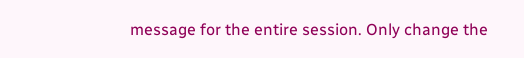message for the entire session. Only change the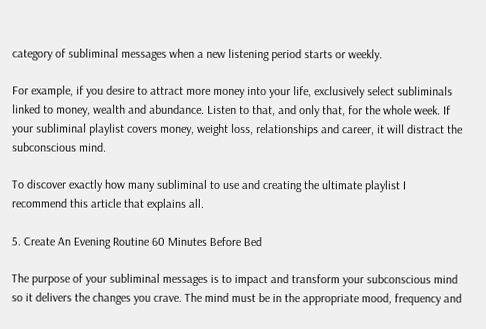category of subliminal messages when a new listening period starts or weekly.

For example, if you desire to attract more money into your life, exclusively select subliminals linked to money, wealth and abundance. Listen to that, and only that, for the whole week. If your subliminal playlist covers money, weight loss, relationships and career, it will distract the subconscious mind.

To discover exactly how many subliminal to use and creating the ultimate playlist I recommend this article that explains all.

5. Create An Evening Routine 60 Minutes Before Bed

The purpose of your subliminal messages is to impact and transform your subconscious mind so it delivers the changes you crave. The mind must be in the appropriate mood, frequency and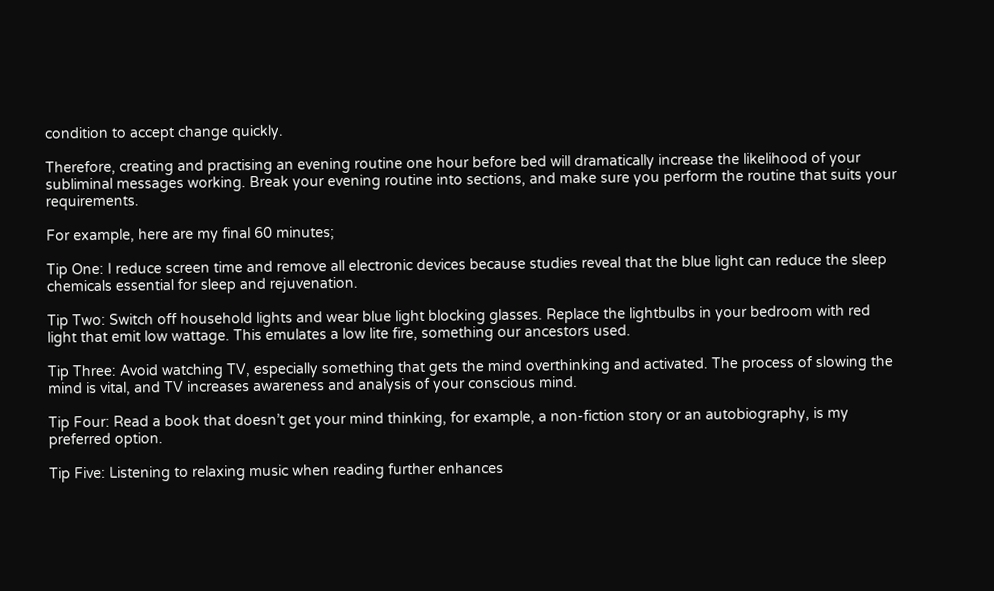condition to accept change quickly.

Therefore, creating and practising an evening routine one hour before bed will dramatically increase the likelihood of your subliminal messages working. Break your evening routine into sections, and make sure you perform the routine that suits your requirements.

For example, here are my final 60 minutes;

Tip One: I reduce screen time and remove all electronic devices because studies reveal that the blue light can reduce the sleep chemicals essential for sleep and rejuvenation.

Tip Two: Switch off household lights and wear blue light blocking glasses. Replace the lightbulbs in your bedroom with red light that emit low wattage. This emulates a low lite fire, something our ancestors used.

Tip Three: Avoid watching TV, especially something that gets the mind overthinking and activated. The process of slowing the mind is vital, and TV increases awareness and analysis of your conscious mind.

Tip Four: Read a book that doesn’t get your mind thinking, for example, a non-fiction story or an autobiography, is my preferred option.

Tip Five: Listening to relaxing music when reading further enhances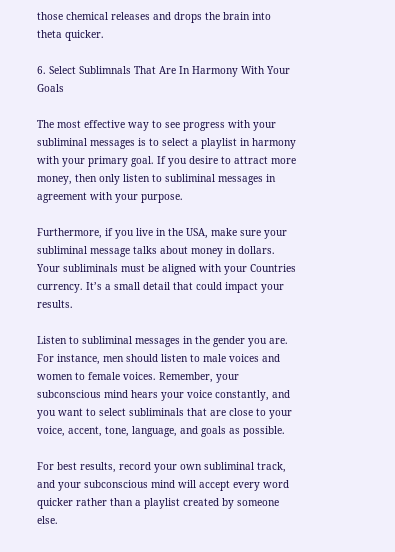those chemical releases and drops the brain into theta quicker.

6. Select Sublimnals That Are In Harmony With Your Goals

The most effective way to see progress with your subliminal messages is to select a playlist in harmony with your primary goal. If you desire to attract more money, then only listen to subliminal messages in agreement with your purpose.

Furthermore, if you live in the USA, make sure your subliminal message talks about money in dollars. Your subliminals must be aligned with your Countries currency. It’s a small detail that could impact your results.

Listen to subliminal messages in the gender you are. For instance, men should listen to male voices and women to female voices. Remember, your subconscious mind hears your voice constantly, and you want to select subliminals that are close to your voice, accent, tone, language, and goals as possible.

For best results, record your own subliminal track, and your subconscious mind will accept every word quicker rather than a playlist created by someone else.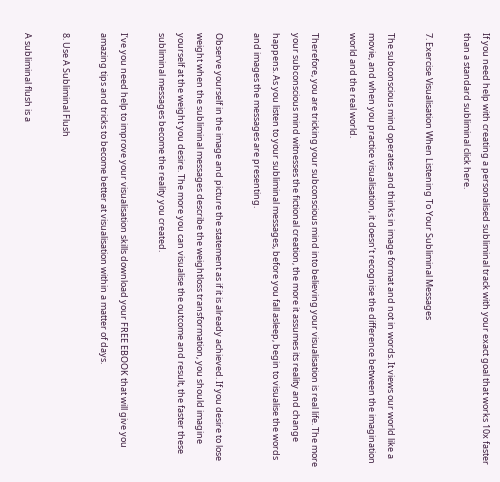If you need help with creating a personalised subliminal track with your exact goal that works 10x faster than a standard subliminal click here.

7. Exercise Visualisation When Listening To Your Subliminal Messages

The subconscious mind operates and thinks in image format and not in words. It views our world like a movie, and when you practice visualisation, it doesn’t recognise the difference between the imagination world and the real world.

Therefore, you are tricking your subconscious mind into believing your visualisation is real life. The more your subconscious mind witnesses the fictional creation, the more it assumes its reality and change happens. As you listen to your subliminal messages, before you fall asleep, begin to visualise the words and images the messages are presenting.

Observe yourself in the image and picture the statement as if it is already achieved. If you desire to lose weight when the subliminal messages describe the weightloss transformation, you should imagine yourself at the weight you desire. The more you can visualise the outcome and result, the faster these subliminal messages become the reality you created.

I’ve you need help to improve your visualisation skills download your FREE EBOOK that will give you amazing tips and tricks to become better at visualisation within a matter of days.

8. Use A Subliminal Flush

A subliminal flush is a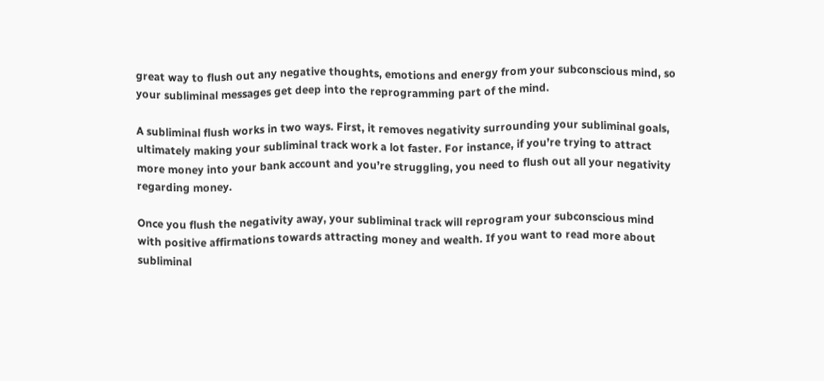great way to flush out any negative thoughts, emotions and energy from your subconscious mind, so your subliminal messages get deep into the reprogramming part of the mind.

A subliminal flush works in two ways. First, it removes negativity surrounding your subliminal goals, ultimately making your subliminal track work a lot faster. For instance, if you’re trying to attract more money into your bank account and you’re struggling, you need to flush out all your negativity regarding money.

Once you flush the negativity away, your subliminal track will reprogram your subconscious mind with positive affirmations towards attracting money and wealth. If you want to read more about subliminal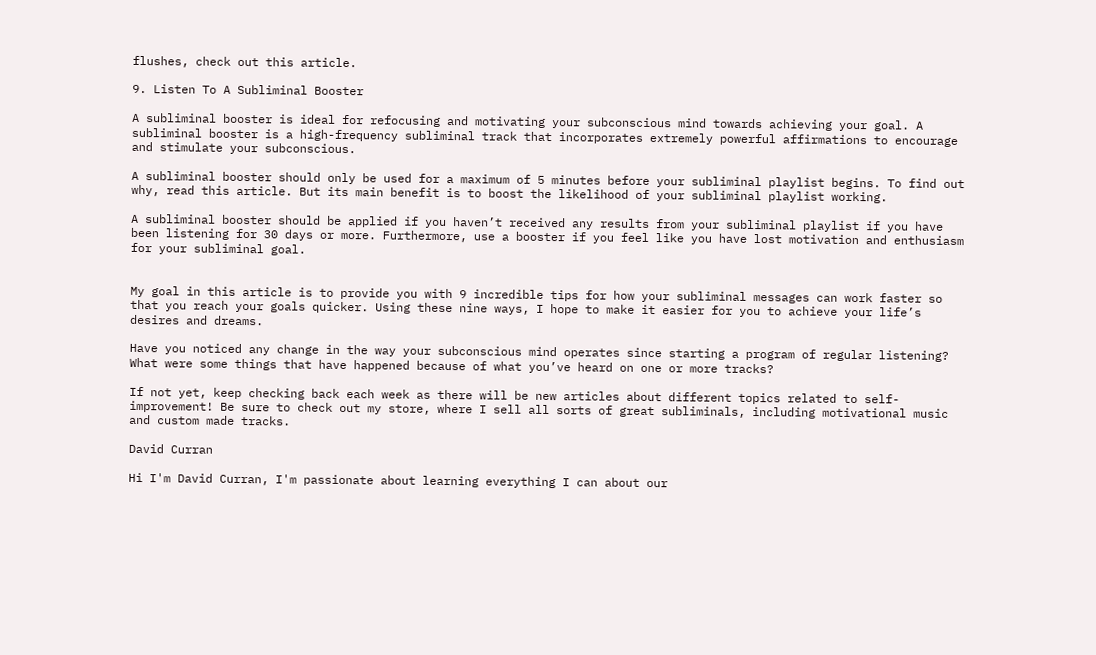flushes, check out this article.

9. Listen To A Subliminal Booster

A subliminal booster is ideal for refocusing and motivating your subconscious mind towards achieving your goal. A subliminal booster is a high-frequency subliminal track that incorporates extremely powerful affirmations to encourage and stimulate your subconscious.

A subliminal booster should only be used for a maximum of 5 minutes before your subliminal playlist begins. To find out why, read this article. But its main benefit is to boost the likelihood of your subliminal playlist working.

A subliminal booster should be applied if you haven’t received any results from your subliminal playlist if you have been listening for 30 days or more. Furthermore, use a booster if you feel like you have lost motivation and enthusiasm for your subliminal goal.


My goal in this article is to provide you with 9 incredible tips for how your subliminal messages can work faster so that you reach your goals quicker. Using these nine ways, I hope to make it easier for you to achieve your life’s desires and dreams.

Have you noticed any change in the way your subconscious mind operates since starting a program of regular listening? What were some things that have happened because of what you’ve heard on one or more tracks?

If not yet, keep checking back each week as there will be new articles about different topics related to self-improvement! Be sure to check out my store, where I sell all sorts of great subliminals, including motivational music and custom made tracks.

David Curran

Hi I'm David Curran, I'm passionate about learning everything I can about our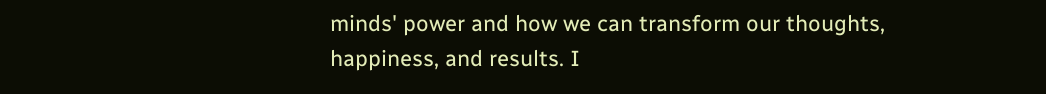minds' power and how we can transform our thoughts, happiness, and results. I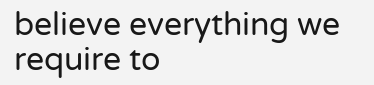believe everything we require to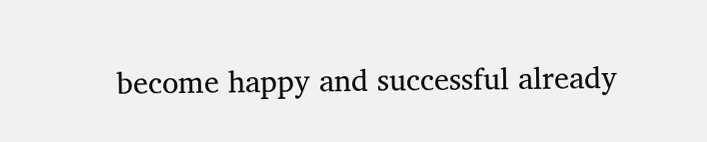become happy and successful already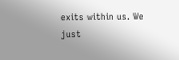exits within us. We just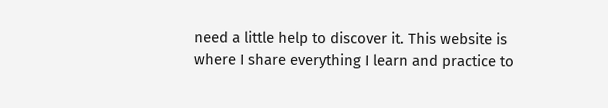need a little help to discover it. This website is where I share everything I learn and practice to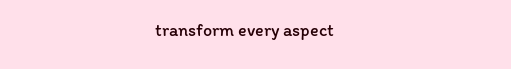transform every aspect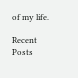of my life.

Recent Posts